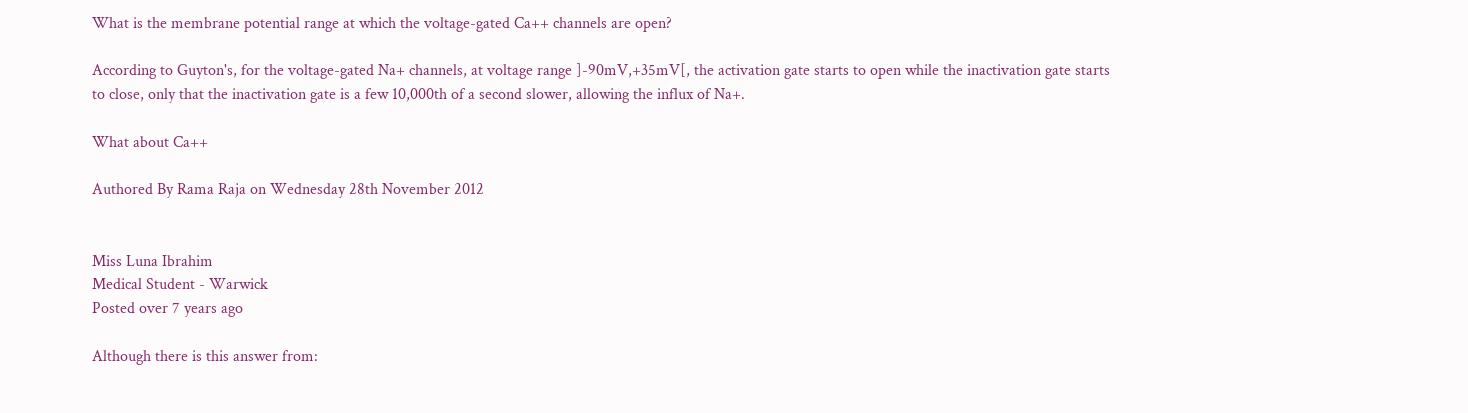What is the membrane potential range at which the voltage-gated Ca++ channels are open?

According to Guyton's, for the voltage-gated Na+ channels, at voltage range ]-90mV,+35mV[, the activation gate starts to open while the inactivation gate starts to close, only that the inactivation gate is a few 10,000th of a second slower, allowing the influx of Na+.

What about Ca++

Authored By Rama Raja on Wednesday 28th November 2012


Miss Luna Ibrahim
Medical Student - Warwick
Posted over 7 years ago

Although there is this answer from: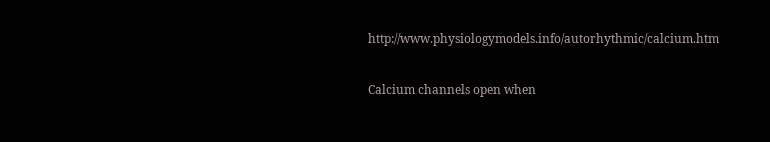http://www.physiologymodels.info/autorhythmic/calcium.htm

Calcium channels open when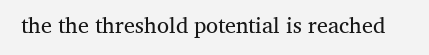the the threshold potential is reached